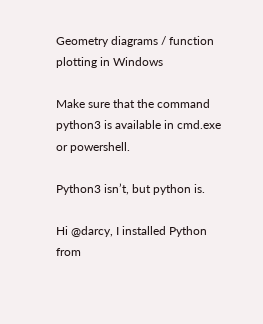Geometry diagrams / function plotting in Windows

Make sure that the command python3 is available in cmd.exe or powershell.

Python3 isn’t, but python is.

Hi @darcy, I installed Python from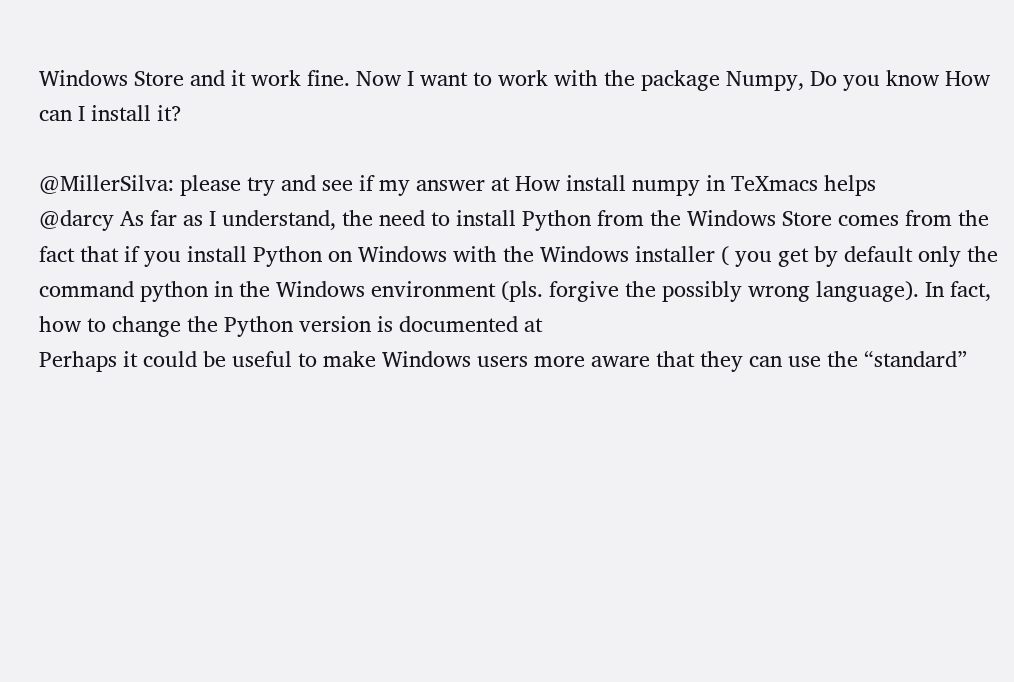Windows Store and it work fine. Now I want to work with the package Numpy, Do you know How can I install it?

@MillerSilva: please try and see if my answer at How install numpy in TeXmacs helps
@darcy As far as I understand, the need to install Python from the Windows Store comes from the fact that if you install Python on Windows with the Windows installer ( you get by default only the command python in the Windows environment (pls. forgive the possibly wrong language). In fact, how to change the Python version is documented at
Perhaps it could be useful to make Windows users more aware that they can use the “standard”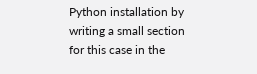Python installation by writing a small section for this case in the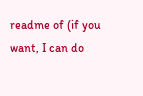readme of (if you want, I can do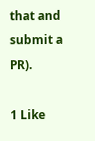that and submit a PR).

1 Like